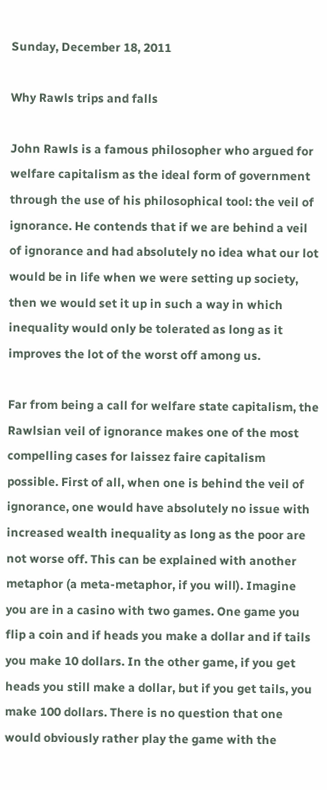Sunday, December 18, 2011

Why Rawls trips and falls

John Rawls is a famous philosopher who argued for welfare capitalism as the ideal form of government through the use of his philosophical tool: the veil of ignorance. He contends that if we are behind a veil of ignorance and had absolutely no idea what our lot would be in life when we were setting up society, then we would set it up in such a way in which inequality would only be tolerated as long as it improves the lot of the worst off among us.

Far from being a call for welfare state capitalism, the Rawlsian veil of ignorance makes one of the most compelling cases for laissez faire capitalism possible. First of all, when one is behind the veil of ignorance, one would have absolutely no issue with increased wealth inequality as long as the poor are not worse off. This can be explained with another metaphor (a meta-metaphor, if you will). Imagine you are in a casino with two games. One game you flip a coin and if heads you make a dollar and if tails you make 10 dollars. In the other game, if you get heads you still make a dollar, but if you get tails, you make 100 dollars. There is no question that one would obviously rather play the game with the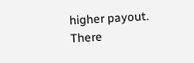higher payout. There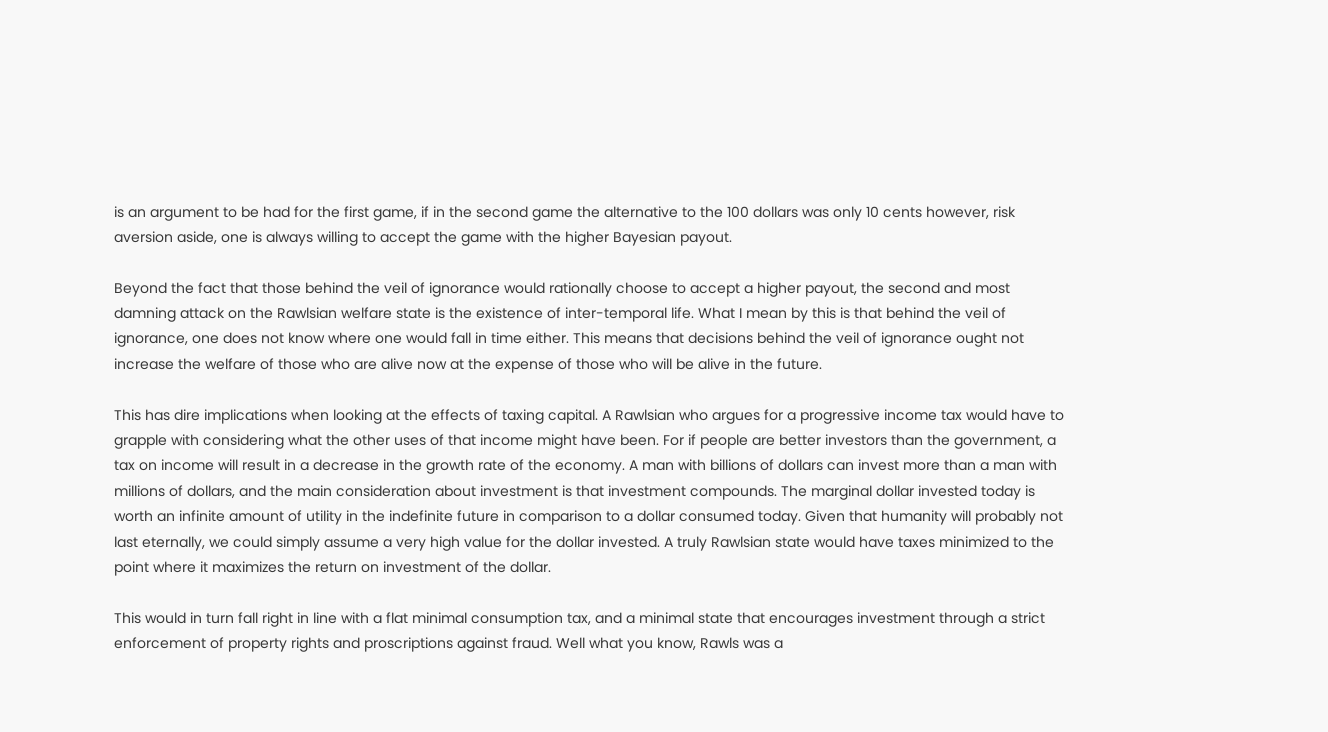is an argument to be had for the first game, if in the second game the alternative to the 100 dollars was only 10 cents however, risk aversion aside, one is always willing to accept the game with the higher Bayesian payout.

Beyond the fact that those behind the veil of ignorance would rationally choose to accept a higher payout, the second and most damning attack on the Rawlsian welfare state is the existence of inter-temporal life. What I mean by this is that behind the veil of ignorance, one does not know where one would fall in time either. This means that decisions behind the veil of ignorance ought not increase the welfare of those who are alive now at the expense of those who will be alive in the future.

This has dire implications when looking at the effects of taxing capital. A Rawlsian who argues for a progressive income tax would have to grapple with considering what the other uses of that income might have been. For if people are better investors than the government, a tax on income will result in a decrease in the growth rate of the economy. A man with billions of dollars can invest more than a man with millions of dollars, and the main consideration about investment is that investment compounds. The marginal dollar invested today is worth an infinite amount of utility in the indefinite future in comparison to a dollar consumed today. Given that humanity will probably not last eternally, we could simply assume a very high value for the dollar invested. A truly Rawlsian state would have taxes minimized to the point where it maximizes the return on investment of the dollar.

This would in turn fall right in line with a flat minimal consumption tax, and a minimal state that encourages investment through a strict enforcement of property rights and proscriptions against fraud. Well what you know, Rawls was a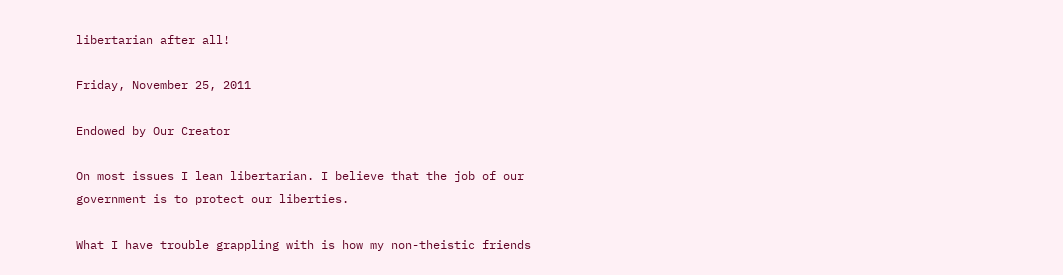libertarian after all!

Friday, November 25, 2011

Endowed by Our Creator

On most issues I lean libertarian. I believe that the job of our government is to protect our liberties.

What I have trouble grappling with is how my non-theistic friends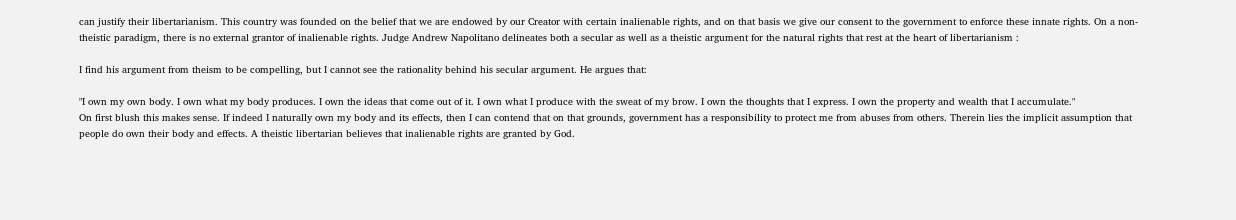can justify their libertarianism. This country was founded on the belief that we are endowed by our Creator with certain inalienable rights, and on that basis we give our consent to the government to enforce these innate rights. On a non-theistic paradigm, there is no external grantor of inalienable rights. Judge Andrew Napolitano delineates both a secular as well as a theistic argument for the natural rights that rest at the heart of libertarianism :

I find his argument from theism to be compelling, but I cannot see the rationality behind his secular argument. He argues that:

"I own my own body. I own what my body produces. I own the ideas that come out of it. I own what I produce with the sweat of my brow. I own the thoughts that I express. I own the property and wealth that I accumulate."
On first blush this makes sense. If indeed I naturally own my body and its effects, then I can contend that on that grounds, government has a responsibility to protect me from abuses from others. Therein lies the implicit assumption that people do own their body and effects. A theistic libertarian believes that inalienable rights are granted by God.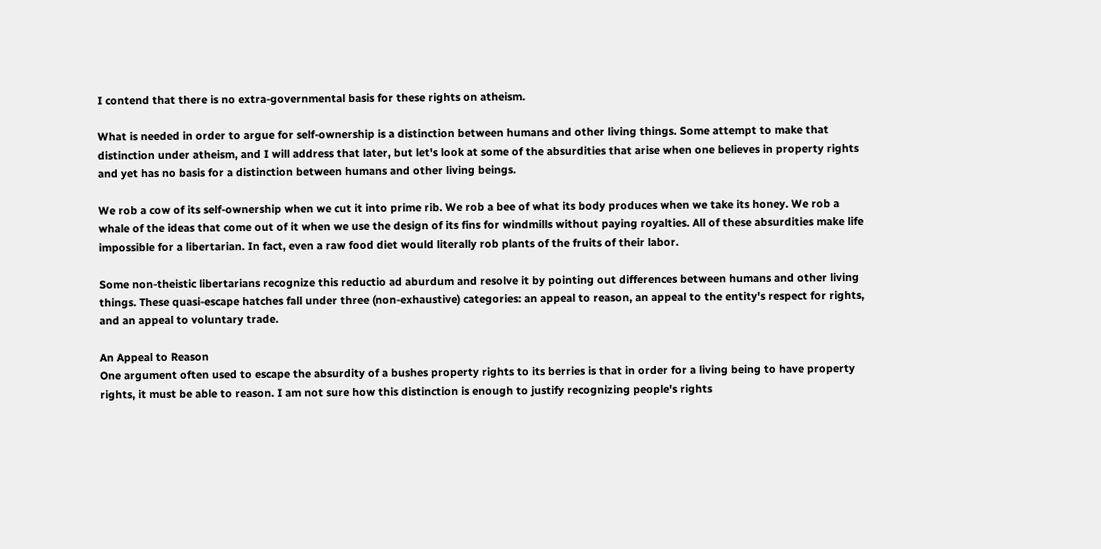I contend that there is no extra-governmental basis for these rights on atheism.

What is needed in order to argue for self-ownership is a distinction between humans and other living things. Some attempt to make that distinction under atheism, and I will address that later, but let's look at some of the absurdities that arise when one believes in property rights and yet has no basis for a distinction between humans and other living beings.

We rob a cow of its self-ownership when we cut it into prime rib. We rob a bee of what its body produces when we take its honey. We rob a whale of the ideas that come out of it when we use the design of its fins for windmills without paying royalties. All of these absurdities make life impossible for a libertarian. In fact, even a raw food diet would literally rob plants of the fruits of their labor.

Some non-theistic libertarians recognize this reductio ad aburdum and resolve it by pointing out differences between humans and other living things. These quasi-escape hatches fall under three (non-exhaustive) categories: an appeal to reason, an appeal to the entity's respect for rights, and an appeal to voluntary trade.

An Appeal to Reason
One argument often used to escape the absurdity of a bushes property rights to its berries is that in order for a living being to have property rights, it must be able to reason. I am not sure how this distinction is enough to justify recognizing people's rights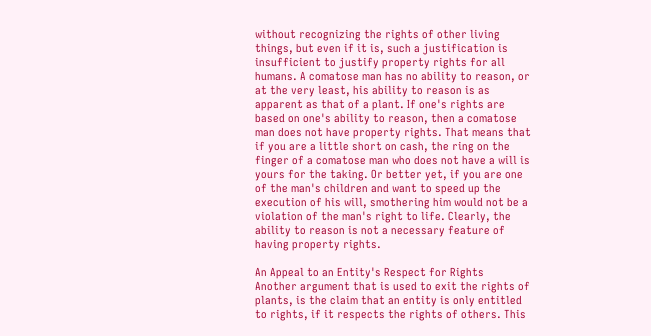without recognizing the rights of other living things, but even if it is, such a justification is insufficient to justify property rights for all humans. A comatose man has no ability to reason, or at the very least, his ability to reason is as apparent as that of a plant. If one's rights are based on one's ability to reason, then a comatose man does not have property rights. That means that if you are a little short on cash, the ring on the finger of a comatose man who does not have a will is yours for the taking. Or better yet, if you are one of the man's children and want to speed up the execution of his will, smothering him would not be a violation of the man's right to life. Clearly, the ability to reason is not a necessary feature of having property rights.

An Appeal to an Entity's Respect for Rights
Another argument that is used to exit the rights of plants, is the claim that an entity is only entitled to rights, if it respects the rights of others. This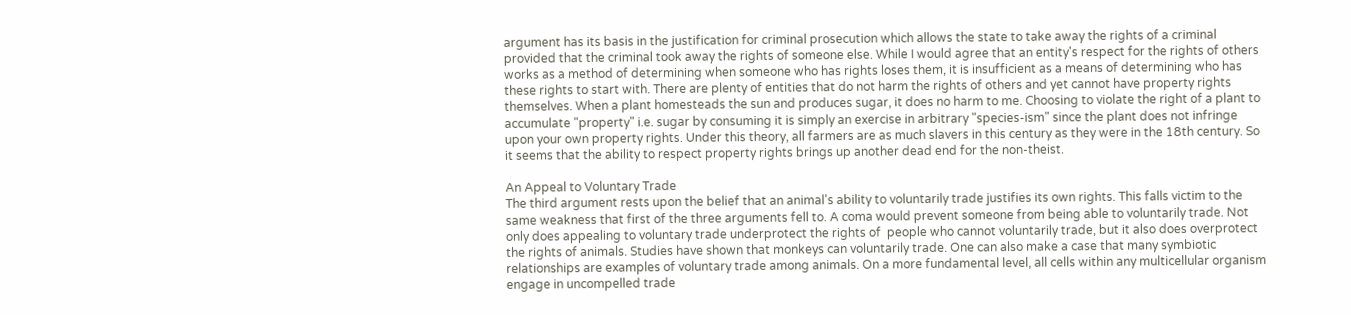argument has its basis in the justification for criminal prosecution which allows the state to take away the rights of a criminal provided that the criminal took away the rights of someone else. While I would agree that an entity's respect for the rights of others works as a method of determining when someone who has rights loses them, it is insufficient as a means of determining who has these rights to start with. There are plenty of entities that do not harm the rights of others and yet cannot have property rights themselves. When a plant homesteads the sun and produces sugar, it does no harm to me. Choosing to violate the right of a plant to accumulate "property" i.e. sugar by consuming it is simply an exercise in arbitrary "species-ism" since the plant does not infringe upon your own property rights. Under this theory, all farmers are as much slavers in this century as they were in the 18th century. So it seems that the ability to respect property rights brings up another dead end for the non-theist.

An Appeal to Voluntary Trade
The third argument rests upon the belief that an animal's ability to voluntarily trade justifies its own rights. This falls victim to the same weakness that first of the three arguments fell to. A coma would prevent someone from being able to voluntarily trade. Not only does appealing to voluntary trade underprotect the rights of  people who cannot voluntarily trade, but it also does overprotect the rights of animals. Studies have shown that monkeys can voluntarily trade. One can also make a case that many symbiotic relationships are examples of voluntary trade among animals. On a more fundamental level, all cells within any multicellular organism engage in uncompelled trade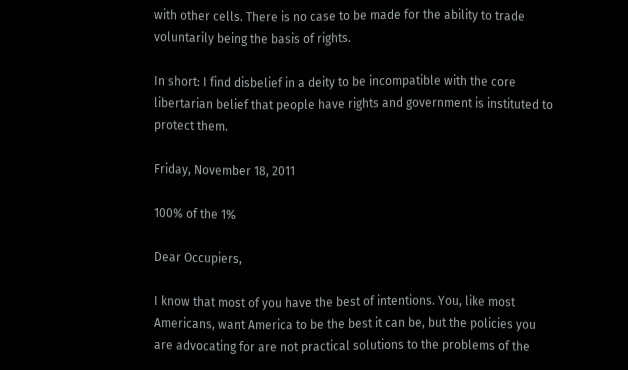with other cells. There is no case to be made for the ability to trade voluntarily being the basis of rights.

In short: I find disbelief in a deity to be incompatible with the core libertarian belief that people have rights and government is instituted to protect them.

Friday, November 18, 2011

100% of the 1%

Dear Occupiers,

I know that most of you have the best of intentions. You, like most Americans, want America to be the best it can be, but the policies you are advocating for are not practical solutions to the problems of the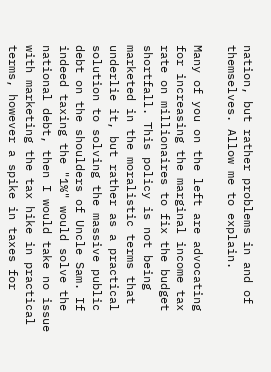nation, but rather problems in and of themselves. Allow me to explain.

Many of you on the left are advocating for increasing the marginal income tax rate on millionaires to fix the budget shortfall. This policy is not being marketed in the moralistic terms that underlie it, but rather as a practical solution to solving the massive public debt on the shoulders of Uncle Sam. If indeed taxing the "1%" would solve the national debt, then I would take no issue with marketing the tax hike in practical terms, however a spike in taxes for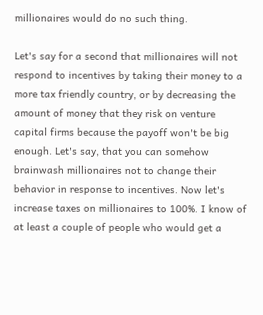millionaires would do no such thing.

Let's say for a second that millionaires will not respond to incentives by taking their money to a more tax friendly country, or by decreasing the amount of money that they risk on venture capital firms because the payoff won't be big enough. Let's say, that you can somehow brainwash millionaires not to change their behavior in response to incentives. Now let's increase taxes on millionaires to 100%. I know of at least a couple of people who would get a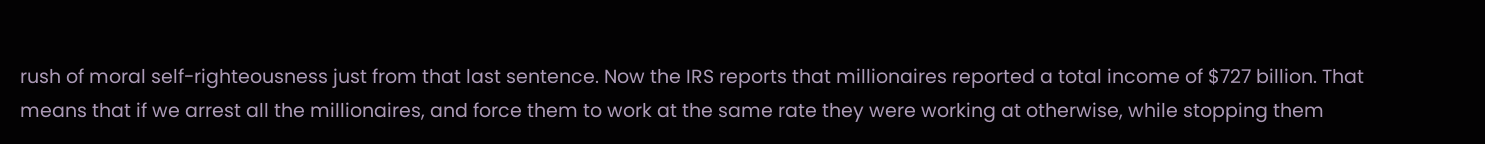rush of moral self-righteousness just from that last sentence. Now the IRS reports that millionaires reported a total income of $727 billion. That means that if we arrest all the millionaires, and force them to work at the same rate they were working at otherwise, while stopping them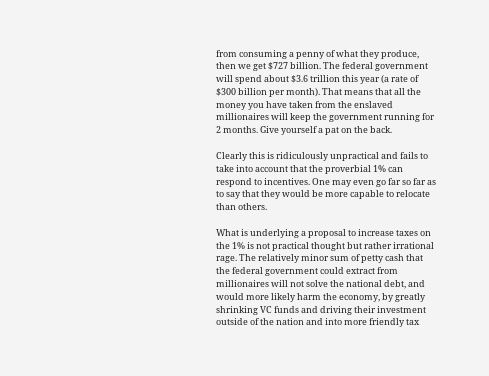from consuming a penny of what they produce, then we get $727 billion. The federal government will spend about $3.6 trillion this year (a rate of $300 billion per month). That means that all the money you have taken from the enslaved millionaires will keep the government running for 2 months. Give yourself a pat on the back.

Clearly this is ridiculously unpractical and fails to take into account that the proverbial 1% can respond to incentives. One may even go far so far as to say that they would be more capable to relocate than others.

What is underlying a proposal to increase taxes on the 1% is not practical thought but rather irrational rage. The relatively minor sum of petty cash that the federal government could extract from millionaires will not solve the national debt, and would more likely harm the economy, by greatly shrinking VC funds and driving their investment outside of the nation and into more friendly tax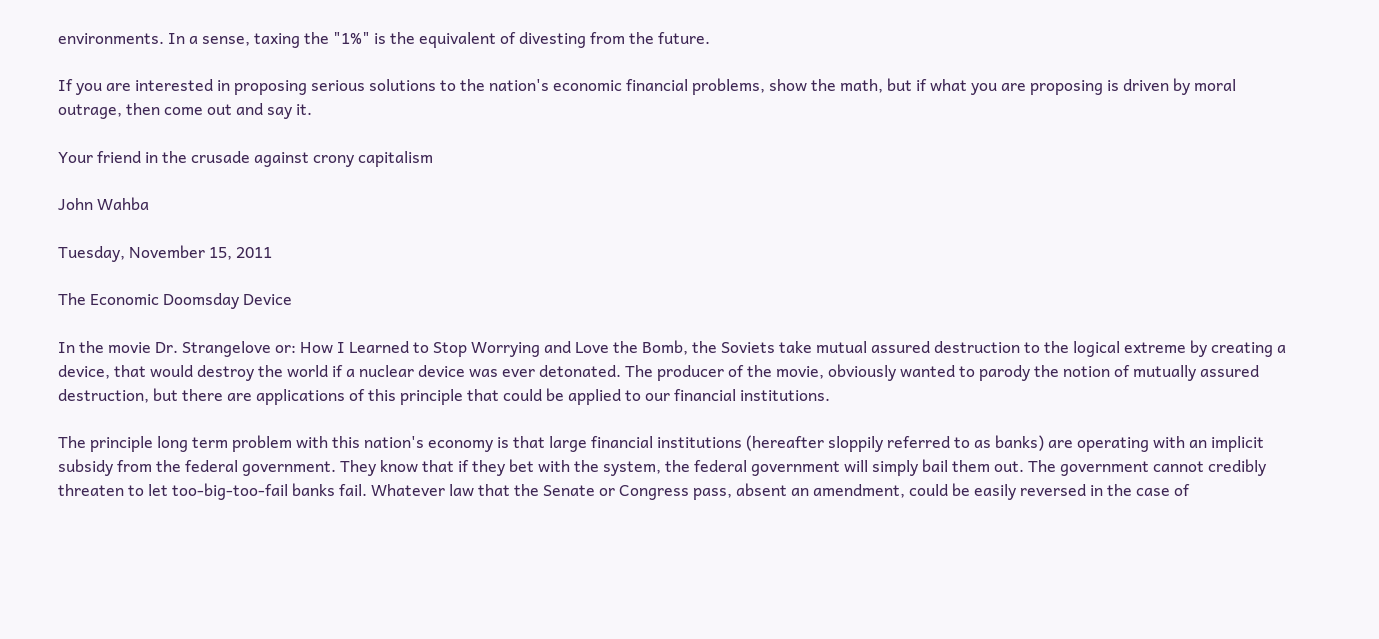environments. In a sense, taxing the "1%" is the equivalent of divesting from the future.

If you are interested in proposing serious solutions to the nation's economic financial problems, show the math, but if what you are proposing is driven by moral outrage, then come out and say it.

Your friend in the crusade against crony capitalism

John Wahba

Tuesday, November 15, 2011

The Economic Doomsday Device

In the movie Dr. Strangelove or: How I Learned to Stop Worrying and Love the Bomb, the Soviets take mutual assured destruction to the logical extreme by creating a device, that would destroy the world if a nuclear device was ever detonated. The producer of the movie, obviously wanted to parody the notion of mutually assured destruction, but there are applications of this principle that could be applied to our financial institutions.

The principle long term problem with this nation's economy is that large financial institutions (hereafter sloppily referred to as banks) are operating with an implicit subsidy from the federal government. They know that if they bet with the system, the federal government will simply bail them out. The government cannot credibly threaten to let too-big-too-fail banks fail. Whatever law that the Senate or Congress pass, absent an amendment, could be easily reversed in the case of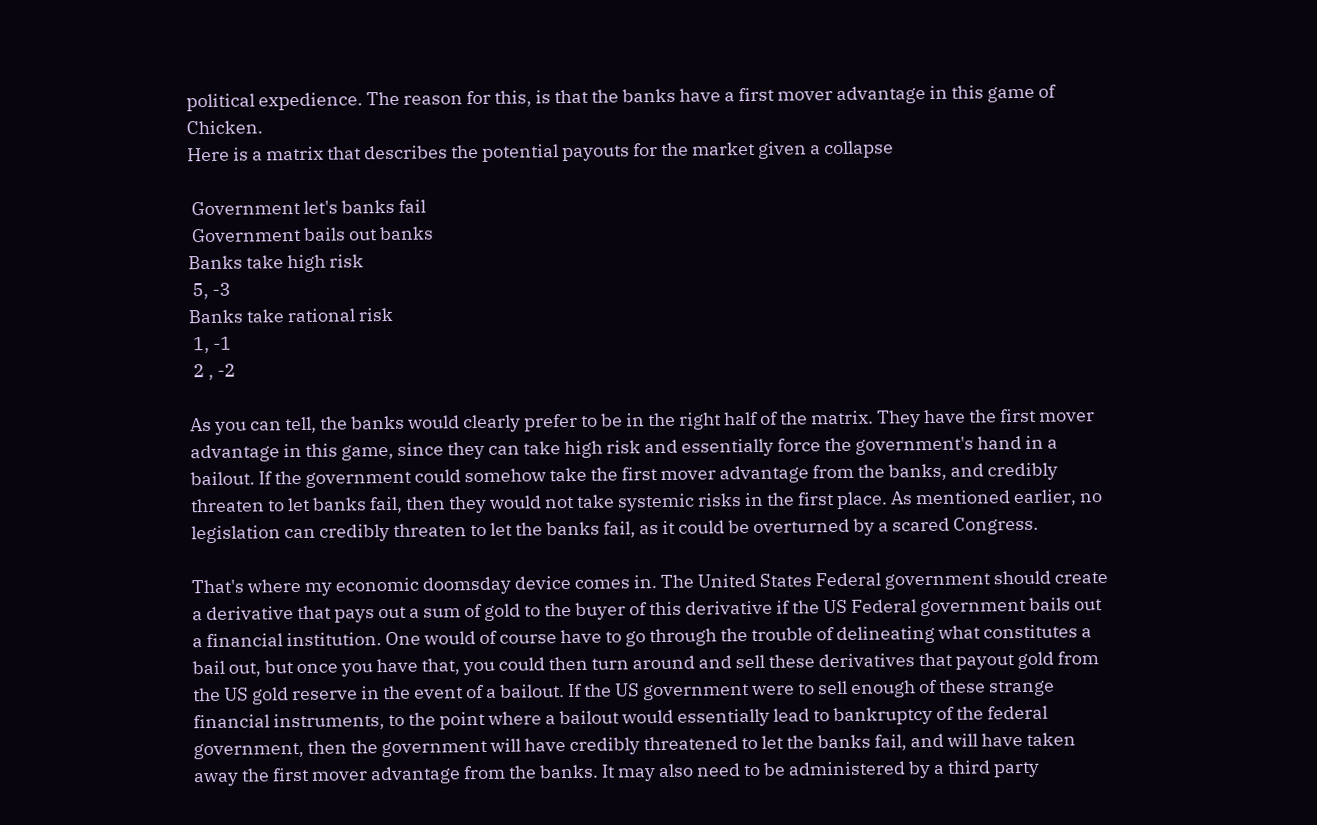political expedience. The reason for this, is that the banks have a first mover advantage in this game of Chicken.
Here is a matrix that describes the potential payouts for the market given a collapse

 Government let's banks fail
 Government bails out banks
Banks take high risk
 5, -3
Banks take rational risk
 1, -1
 2 , -2

As you can tell, the banks would clearly prefer to be in the right half of the matrix. They have the first mover advantage in this game, since they can take high risk and essentially force the government's hand in a bailout. If the government could somehow take the first mover advantage from the banks, and credibly threaten to let banks fail, then they would not take systemic risks in the first place. As mentioned earlier, no legislation can credibly threaten to let the banks fail, as it could be overturned by a scared Congress.

That's where my economic doomsday device comes in. The United States Federal government should create a derivative that pays out a sum of gold to the buyer of this derivative if the US Federal government bails out a financial institution. One would of course have to go through the trouble of delineating what constitutes a bail out, but once you have that, you could then turn around and sell these derivatives that payout gold from the US gold reserve in the event of a bailout. If the US government were to sell enough of these strange financial instruments, to the point where a bailout would essentially lead to bankruptcy of the federal government, then the government will have credibly threatened to let the banks fail, and will have taken away the first mover advantage from the banks. It may also need to be administered by a third party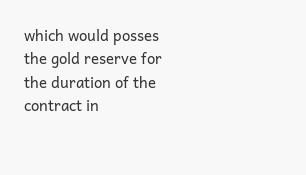which would posses the gold reserve for the duration of the contract in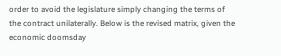order to avoid the legislature simply changing the terms of the contract unilaterally. Below is the revised matrix, given the economic doomsday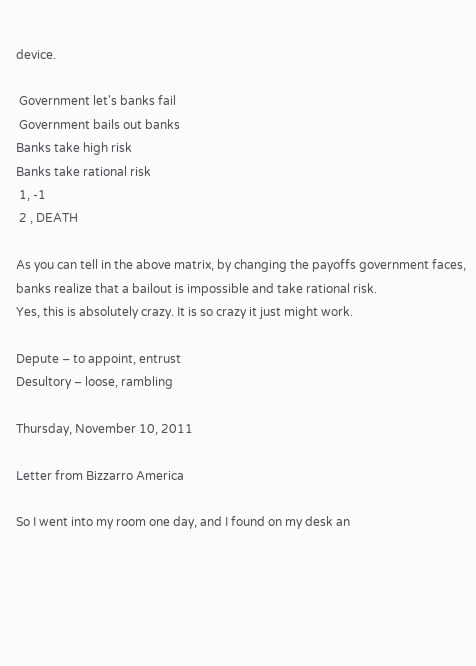device.

 Government let's banks fail
 Government bails out banks
Banks take high risk
Banks take rational risk
 1, -1
 2 , DEATH

As you can tell in the above matrix, by changing the payoffs government faces, banks realize that a bailout is impossible and take rational risk.
Yes, this is absolutely crazy. It is so crazy it just might work.

Depute – to appoint, entrust
Desultory – loose, rambling

Thursday, November 10, 2011

Letter from Bizzarro America

So I went into my room one day, and I found on my desk an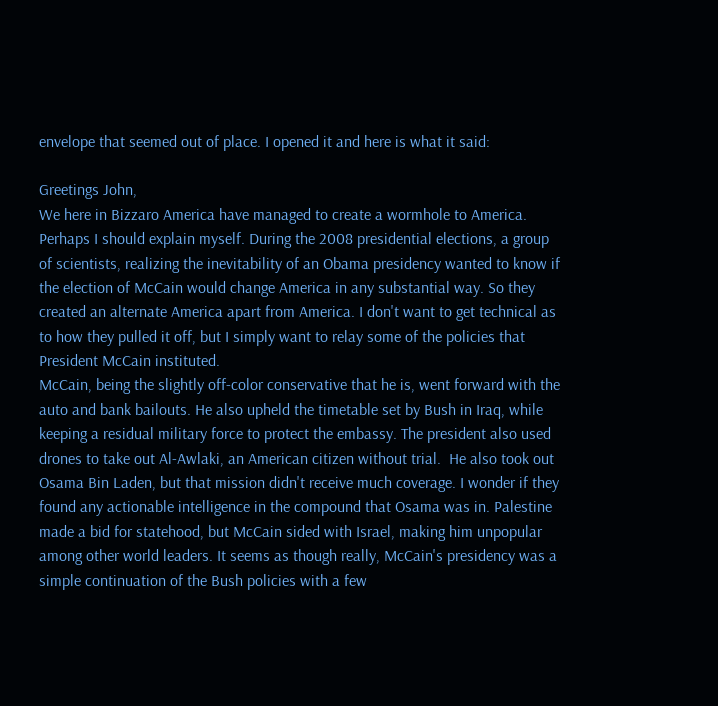envelope that seemed out of place. I opened it and here is what it said:

Greetings John,
We here in Bizzaro America have managed to create a wormhole to America. Perhaps I should explain myself. During the 2008 presidential elections, a group of scientists, realizing the inevitability of an Obama presidency wanted to know if the election of McCain would change America in any substantial way. So they created an alternate America apart from America. I don't want to get technical as to how they pulled it off, but I simply want to relay some of the policies that President McCain instituted.
McCain, being the slightly off-color conservative that he is, went forward with the auto and bank bailouts. He also upheld the timetable set by Bush in Iraq, while keeping a residual military force to protect the embassy. The president also used drones to take out Al-Awlaki, an American citizen without trial.  He also took out Osama Bin Laden, but that mission didn't receive much coverage. I wonder if they found any actionable intelligence in the compound that Osama was in. Palestine made a bid for statehood, but McCain sided with Israel, making him unpopular among other world leaders. It seems as though really, McCain's presidency was a simple continuation of the Bush policies with a few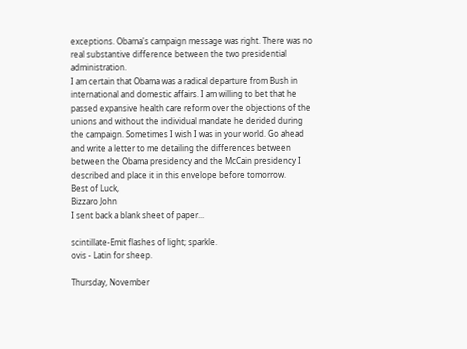exceptions. Obama's campaign message was right. There was no real substantive difference between the two presidential administration.
I am certain that Obama was a radical departure from Bush in international and domestic affairs. I am willing to bet that he passed expansive health care reform over the objections of the unions and without the individual mandate he derided during the campaign. Sometimes I wish I was in your world. Go ahead and write a letter to me detailing the differences between between the Obama presidency and the McCain presidency I described and place it in this envelope before tomorrow.
Best of Luck,
Bizzaro John
I sent back a blank sheet of paper...

scintillate-Emit flashes of light; sparkle.
ovis - Latin for sheep.

Thursday, November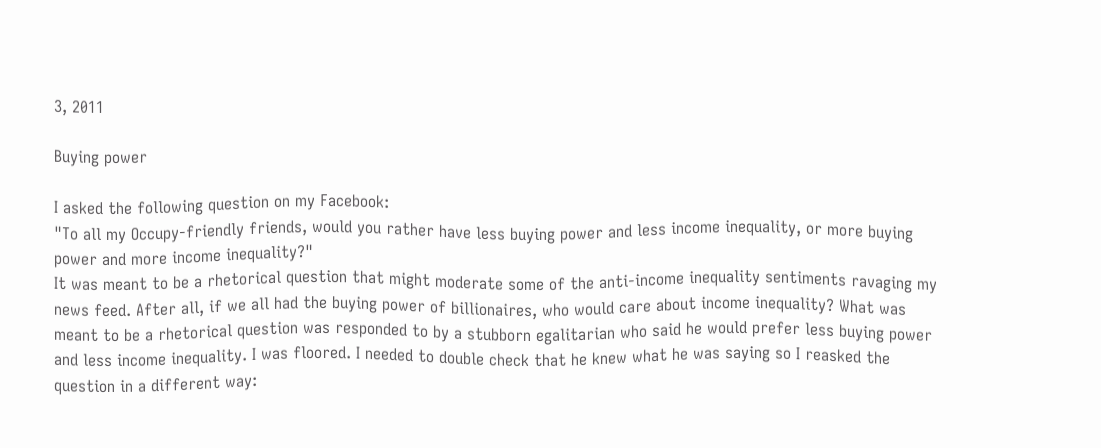3, 2011

Buying power

I asked the following question on my Facebook:
"To all my Occupy-friendly friends, would you rather have less buying power and less income inequality, or more buying power and more income inequality?"
It was meant to be a rhetorical question that might moderate some of the anti-income inequality sentiments ravaging my news feed. After all, if we all had the buying power of billionaires, who would care about income inequality? What was meant to be a rhetorical question was responded to by a stubborn egalitarian who said he would prefer less buying power and less income inequality. I was floored. I needed to double check that he knew what he was saying so I reasked the question in a different way: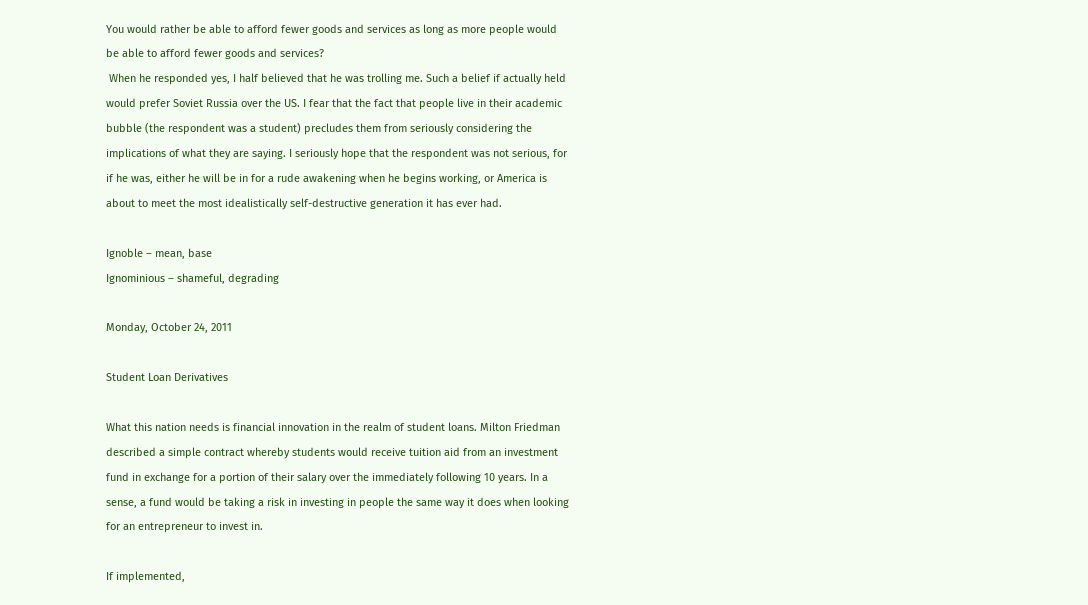You would rather be able to afford fewer goods and services as long as more people would be able to afford fewer goods and services?
 When he responded yes, I half believed that he was trolling me. Such a belief if actually held would prefer Soviet Russia over the US. I fear that the fact that people live in their academic bubble (the respondent was a student) precludes them from seriously considering the implications of what they are saying. I seriously hope that the respondent was not serious, for if he was, either he will be in for a rude awakening when he begins working, or America is about to meet the most idealistically self-destructive generation it has ever had.

Ignoble – mean, base
Ignominious – shameful, degrading

Monday, October 24, 2011

Student Loan Derivatives

What this nation needs is financial innovation in the realm of student loans. Milton Friedman described a simple contract whereby students would receive tuition aid from an investment fund in exchange for a portion of their salary over the immediately following 10 years. In a sense, a fund would be taking a risk in investing in people the same way it does when looking for an entrepreneur to invest in.

If implemented,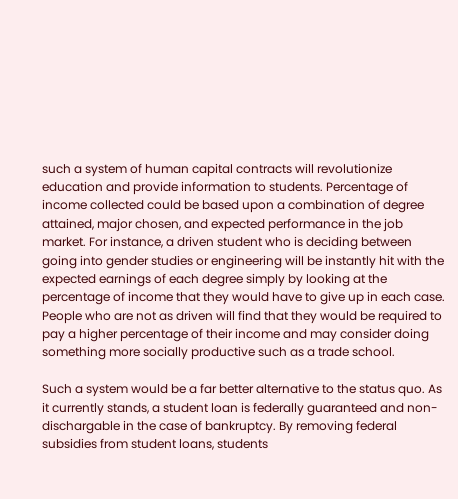such a system of human capital contracts will revolutionize education and provide information to students. Percentage of income collected could be based upon a combination of degree attained, major chosen, and expected performance in the job market. For instance, a driven student who is deciding between going into gender studies or engineering will be instantly hit with the expected earnings of each degree simply by looking at the percentage of income that they would have to give up in each case. People who are not as driven will find that they would be required to pay a higher percentage of their income and may consider doing something more socially productive such as a trade school.

Such a system would be a far better alternative to the status quo. As it currently stands, a student loan is federally guaranteed and non-dischargable in the case of bankruptcy. By removing federal subsidies from student loans, students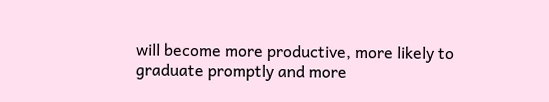will become more productive, more likely to graduate promptly and more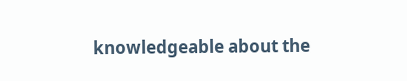knowledgeable about the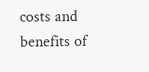costs and benefits of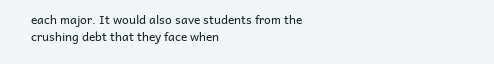each major. It would also save students from the crushing debt that they face when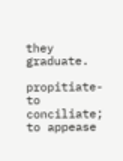they graduate.

propitiate- to conciliate; to appease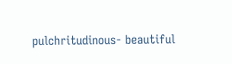pulchritudinous- beautiful